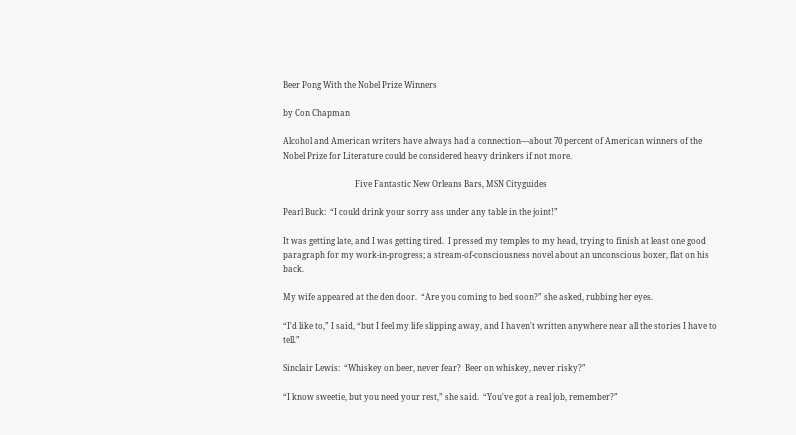Beer Pong With the Nobel Prize Winners

by Con Chapman

Alcohol and American writers have always had a connection—about 70 percent of American winners of the Nobel Prize for Literature could be considered heavy drinkers if not more.

                                    Five Fantastic New Orleans Bars, MSN Cityguides

Pearl Buck:  “I could drink your sorry ass under any table in the joint!”

It was getting late, and I was getting tired.  I pressed my temples to my head, trying to finish at least one good paragraph for my work-in-progress; a stream-of-consciousness novel about an unconscious boxer, flat on his back.

My wife appeared at the den door.  “Are you coming to bed soon?” she asked, rubbing her eyes.

“I'd like to,” I said, “but I feel my life slipping away, and I haven't written anywhere near all the stories I have to tell.”

Sinclair Lewis:  “Whiskey on beer, never fear?  Beer on whiskey, never risky?”

“I know sweetie, but you need your rest,” she said.  “You've got a real job, remember?”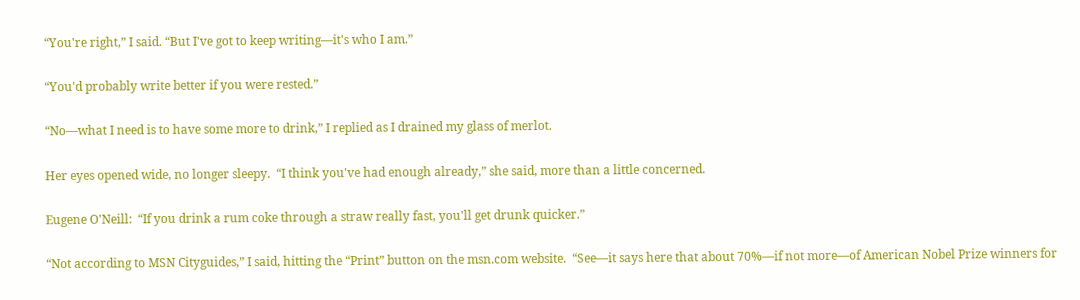“You're right,” I said. “But I've got to keep writing—it's who I am.”

“You'd probably write better if you were rested.”

“No—what I need is to have some more to drink,” I replied as I drained my glass of merlot.

Her eyes opened wide, no longer sleepy.  “I think you've had enough already,” she said, more than a little concerned.

Eugene O'Neill:  “If you drink a rum coke through a straw really fast, you'll get drunk quicker.”

“Not according to MSN Cityguides,” I said, hitting the “Print” button on the msn.com website.  “See—it says here that about 70%—if not more—of American Nobel Prize winners for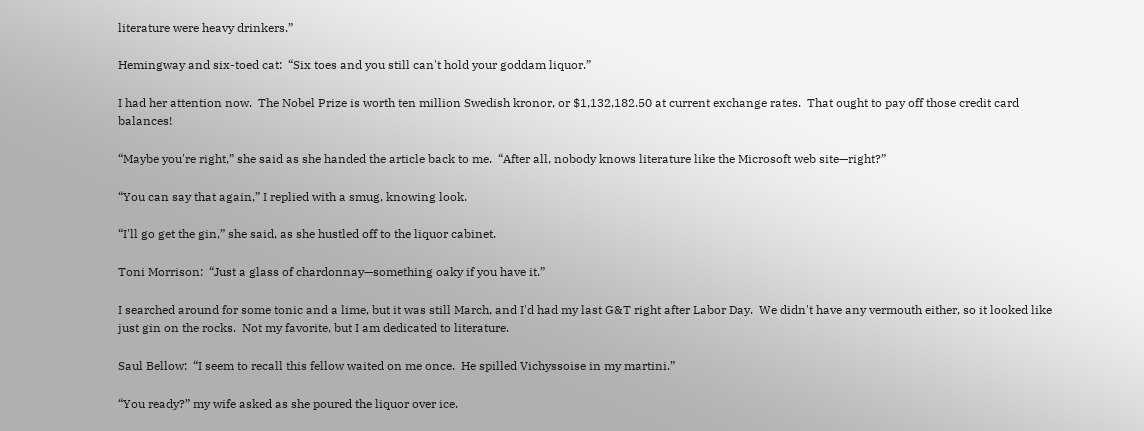literature were heavy drinkers.”

Hemingway and six-toed cat:  “Six toes and you still can't hold your goddam liquor.”

I had her attention now.  The Nobel Prize is worth ten million Swedish kronor, or $1,132,182.50 at current exchange rates.  That ought to pay off those credit card balances!

“Maybe you're right,” she said as she handed the article back to me.  “After all, nobody knows literature like the Microsoft web site—right?”

“You can say that again,” I replied with a smug, knowing look.

“I'll go get the gin,” she said, as she hustled off to the liquor cabinet.

Toni Morrison:  “Just a glass of chardonnay—something oaky if you have it.”

I searched around for some tonic and a lime, but it was still March, and I'd had my last G&T right after Labor Day.  We didn't have any vermouth either, so it looked like just gin on the rocks.  Not my favorite, but I am dedicated to literature.

Saul Bellow:  “I seem to recall this fellow waited on me once.  He spilled Vichyssoise in my martini.”

“You ready?” my wife asked as she poured the liquor over ice.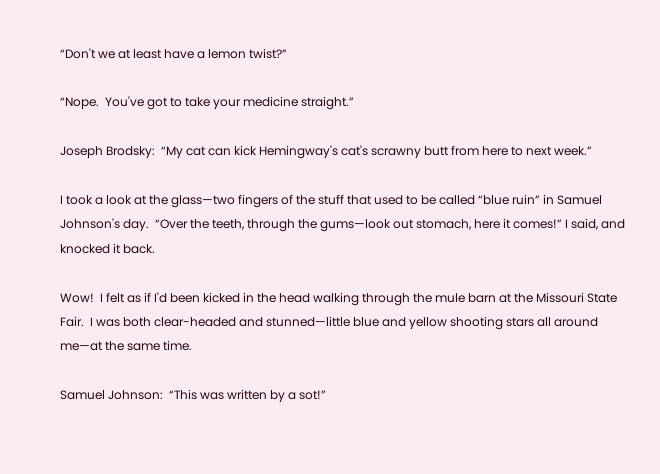“Don't we at least have a lemon twist?”

“Nope.  You've got to take your medicine straight.”

Joseph Brodsky:  “My cat can kick Hemingway's cat's scrawny butt from here to next week.”

I took a look at the glass—two fingers of the stuff that used to be called “blue ruin” in Samuel Johnson's day.  “Over the teeth, through the gums—look out stomach, here it comes!” I said, and knocked it back.

Wow!  I felt as if I'd been kicked in the head walking through the mule barn at the Missouri State Fair.  I was both clear-headed and stunned—little blue and yellow shooting stars all around me—at the same time.

Samuel Johnson:  “This was written by a sot!”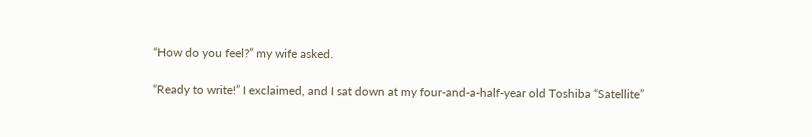“How do you feel?” my wife asked.

“Ready to write!” I exclaimed, and I sat down at my four-and-a-half-year old Toshiba “Satellite”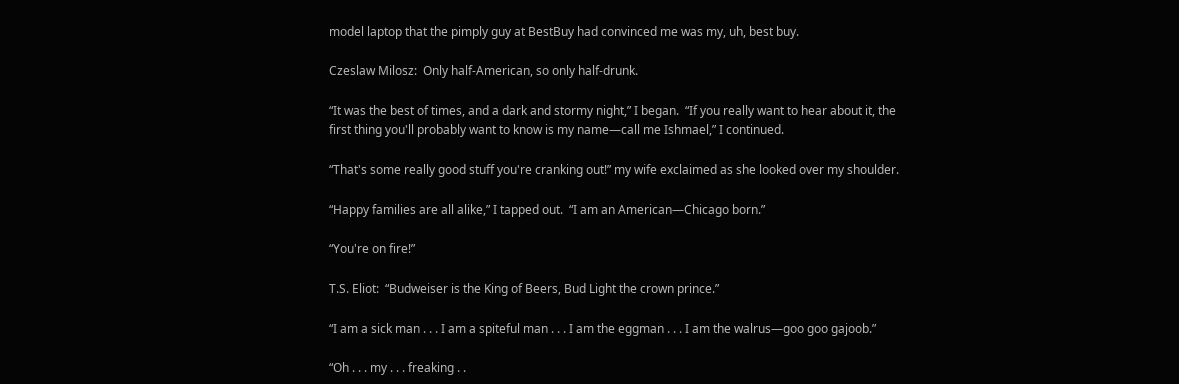model laptop that the pimply guy at BestBuy had convinced me was my, uh, best buy.

Czeslaw Milosz:  Only half-American, so only half-drunk.

“It was the best of times, and a dark and stormy night,” I began.  “If you really want to hear about it, the first thing you'll probably want to know is my name—call me Ishmael,” I continued.

“That's some really good stuff you're cranking out!” my wife exclaimed as she looked over my shoulder.

“Happy families are all alike,” I tapped out.  “I am an American—Chicago born.”

“You're on fire!”

T.S. Eliot:  “Budweiser is the King of Beers, Bud Light the crown prince.”

“I am a sick man . . . I am a spiteful man . . . I am the eggman . . . I am the walrus—goo goo gajoob.”

“Oh . . . my . . . freaking . .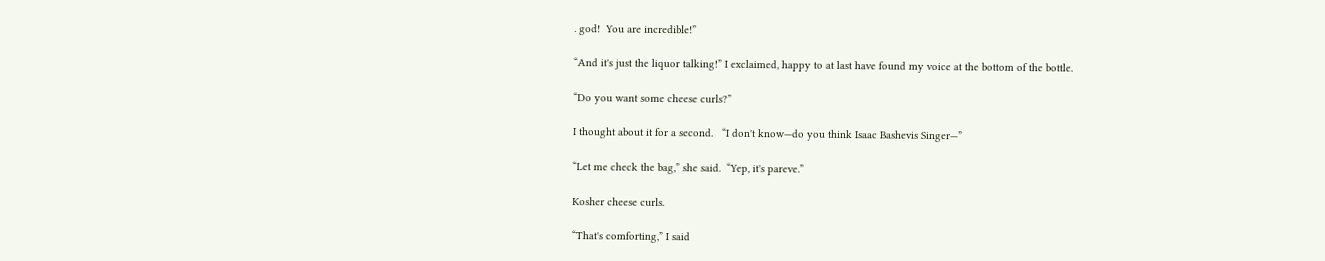. god!  You are incredible!”

“And it's just the liquor talking!” I exclaimed, happy to at last have found my voice at the bottom of the bottle.

“Do you want some cheese curls?”

I thought about it for a second.   “I don't know—do you think Isaac Bashevis Singer—”

“Let me check the bag,” she said.  “Yep, it's pareve.”

Kosher cheese curls.

“That's comforting,” I said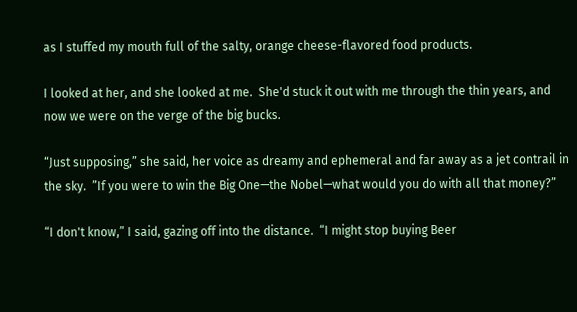as I stuffed my mouth full of the salty, orange cheese-flavored food products.

I looked at her, and she looked at me.  She'd stuck it out with me through the thin years, and now we were on the verge of the big bucks.

“Just supposing,” she said, her voice as dreamy and ephemeral and far away as a jet contrail in the sky.  ”If you were to win the Big One—the Nobel—what would you do with all that money?”

“I don't know,” I said, gazing off into the distance.  “I might stop buying Beer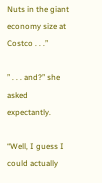Nuts in the giant economy size at Costco . . .”

” . . . and?” she asked expectantly.

“Well, I guess I could actually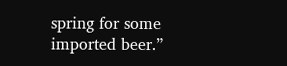spring for some imported beer.”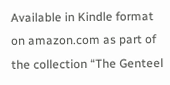Available in Kindle format on amazon.com as part of the collection “The Genteel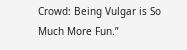Crowd: Being Vulgar is So Much More Fun.”